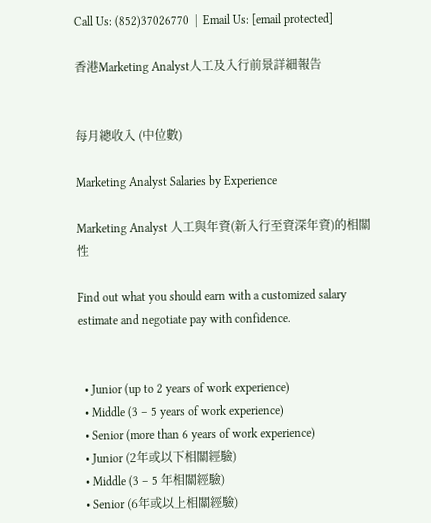Call Us: (852)37026770  |  Email Us: [email protected]

香港Marketing Analyst人工及入行前景詳細報告


每月總收入 (中位數)

Marketing Analyst Salaries by Experience

Marketing Analyst 人工與年資(新入行至資深年資)的相關性

Find out what you should earn with a customized salary estimate and negotiate pay with confidence.


  • Junior (up to 2 years of work experience)
  • Middle (3 – 5 years of work experience)
  • Senior (more than 6 years of work experience)
  • Junior (2年或以下相關經驗)
  • Middle (3 – 5 年相關經驗)
  • Senior (6年或以上相關經驗)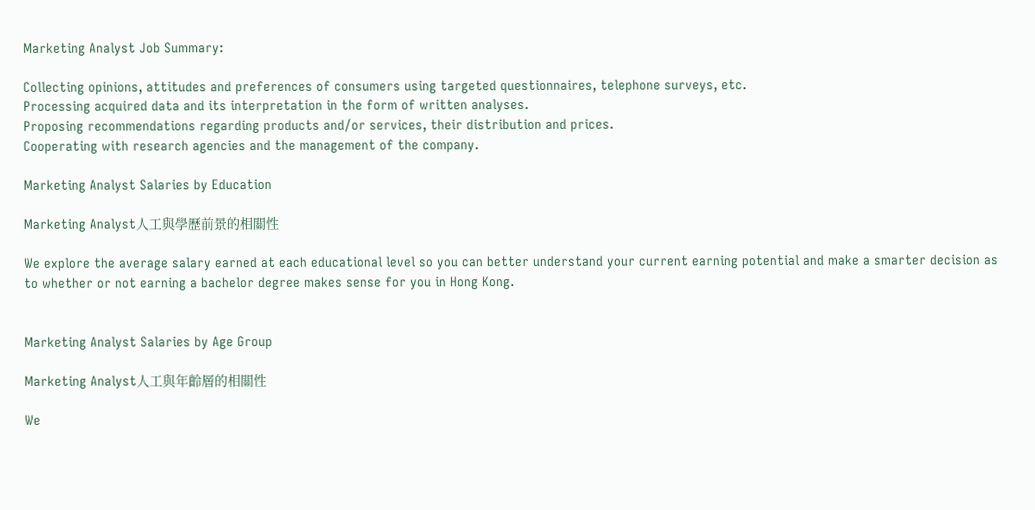Marketing Analyst Job Summary:

Collecting opinions, attitudes and preferences of consumers using targeted questionnaires, telephone surveys, etc.
Processing acquired data and its interpretation in the form of written analyses.
Proposing recommendations regarding products and/or services, their distribution and prices.
Cooperating with research agencies and the management of the company.

Marketing Analyst Salaries by Education

Marketing Analyst人工與學歷前景的相關性

We explore the average salary earned at each educational level so you can better understand your current earning potential and make a smarter decision as to whether or not earning a bachelor degree makes sense for you in Hong Kong.


Marketing Analyst Salaries by Age Group

Marketing Analyst人工與年齡層的相關性

We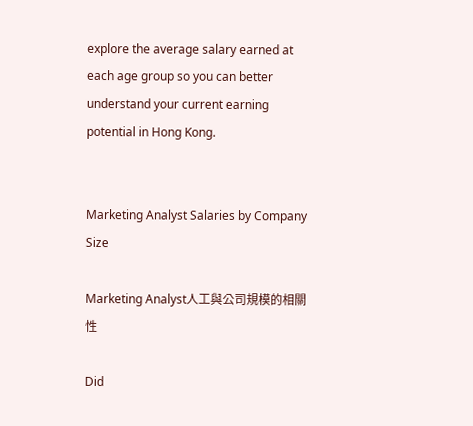explore the average salary earned at each age group so you can better understand your current earning potential in Hong Kong.


Marketing Analyst Salaries by Company Size

Marketing Analyst人工與公司規模的相關性

Did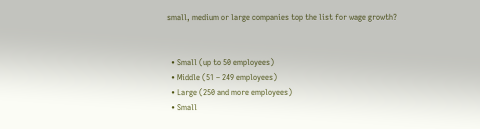small, medium or large companies top the list for wage growth?


  • Small (up to 50 employees)
  • Middle (51 – 249 employees)
  • Large (250 and more employees)
  • Small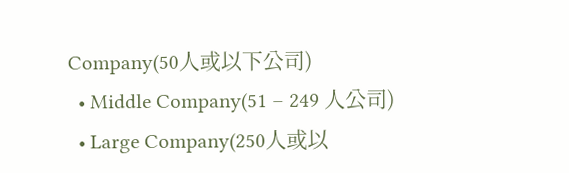Company(50人或以下公司)
  • Middle Company(51 – 249 人公司)
  • Large Company(250人或以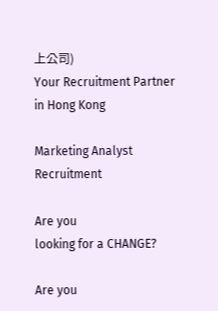上公司)
Your Recruitment Partner in Hong Kong

Marketing Analyst Recruitment

Are you
looking for a CHANGE?

Are you